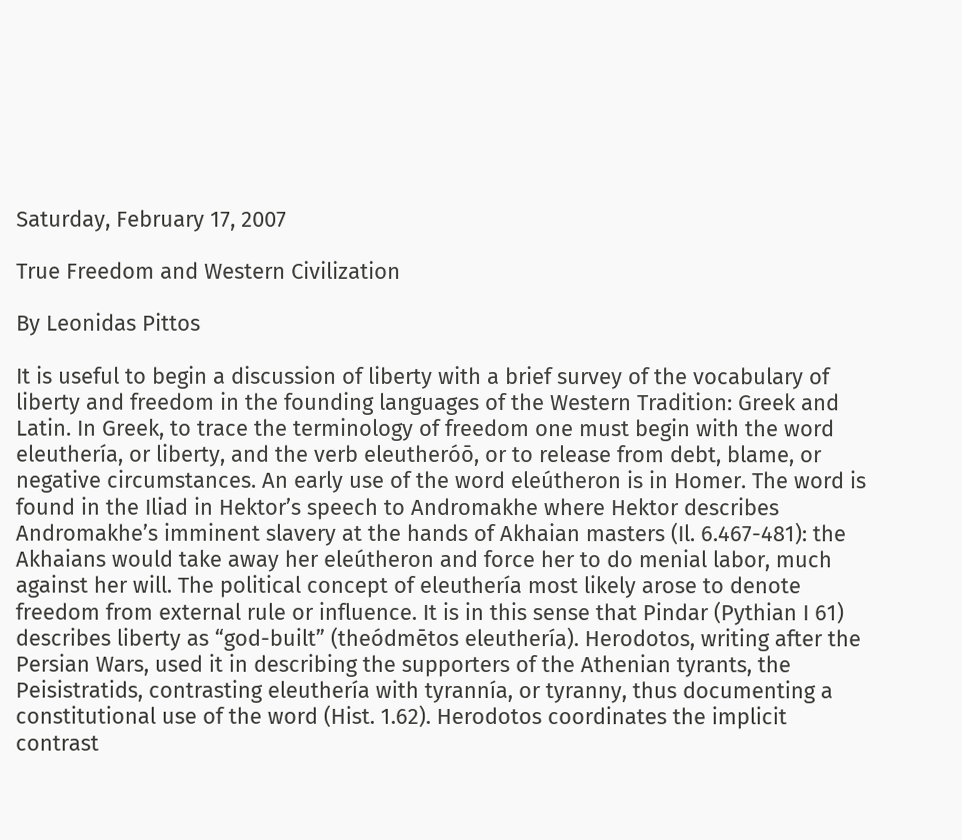Saturday, February 17, 2007

True Freedom and Western Civilization

By Leonidas Pittos

It is useful to begin a discussion of liberty with a brief survey of the vocabulary of liberty and freedom in the founding languages of the Western Tradition: Greek and Latin. In Greek, to trace the terminology of freedom one must begin with the word eleuthería, or liberty, and the verb eleutheróō, or to release from debt, blame, or negative circumstances. An early use of the word eleútheron is in Homer. The word is found in the Iliad in Hektor’s speech to Andromakhe where Hektor describes Andromakhe’s imminent slavery at the hands of Akhaian masters (Il. 6.467-481): the Akhaians would take away her eleútheron and force her to do menial labor, much against her will. The political concept of eleuthería most likely arose to denote freedom from external rule or influence. It is in this sense that Pindar (Pythian I 61) describes liberty as “god-built” (theódmētos eleuthería). Herodotos, writing after the Persian Wars, used it in describing the supporters of the Athenian tyrants, the Peisistratids, contrasting eleuthería with tyrannía, or tyranny, thus documenting a constitutional use of the word (Hist. 1.62). Herodotos coordinates the implicit contrast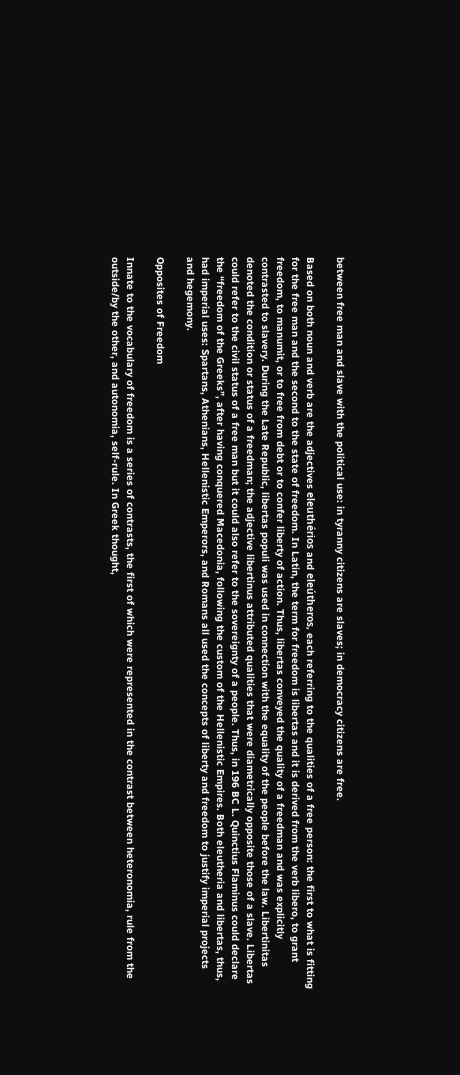between free man and slave with the political use: in tyranny citizens are slaves; in democracy citizens are free.

Based on both noun and verb are the adjectives eleuthérios and eleútheros, each referring to the qualities of a free person: the first to what is fitting for the free man and the second to the state of freedom. In Latin, the term for freedom is libertas and it is derived from the verb libero, to grant freedom, to manumit, or to free from debt or to confer liberty of action. Thus, libertas conveyed the quality of a freedman and was explicitly contrasted to slavery. During the Late Republic, libertas populi was used in connection with the equality of the people before the law. Libertinitas denoted the condition or status of a freedman; the adjective libertinus attributed qualities that were diametrically opposite those of a slave. Libertas could refer to the civil status of a free man but it could also refer to the sovereignty of a people. Thus, in 196 BC L. Quinctius Flaminus could declare the “freedom of the Greeks”, after having conquered Macedonia, following the custom of the Hellenistic Empires. Both eleutheria and libertas, thus, had imperial uses: Spartans, Athenians, Hellenistic Emperors, and Romans all used the concepts of liberty and freedom to justify imperial projects and hegemony.

Opposites of Freedom

Innate to the vocabulary of freedom is a series of contrasts, the first of which were represented in the contrast between heteronomia, rule from the outside/by the other, and autonomia, self-rule. In Greek thought,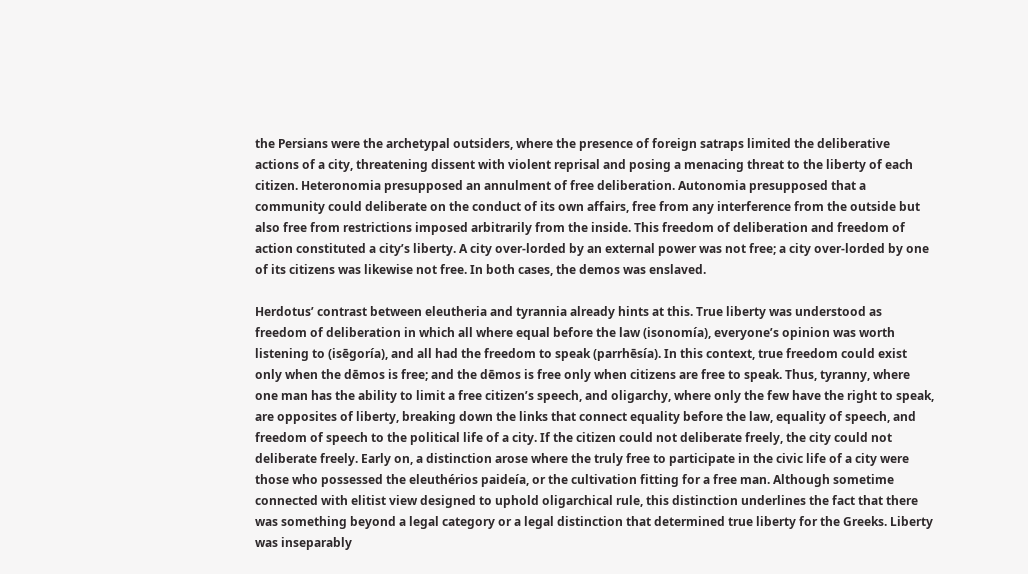the Persians were the archetypal outsiders, where the presence of foreign satraps limited the deliberative actions of a city, threatening dissent with violent reprisal and posing a menacing threat to the liberty of each citizen. Heteronomia presupposed an annulment of free deliberation. Autonomia presupposed that a community could deliberate on the conduct of its own affairs, free from any interference from the outside but also free from restrictions imposed arbitrarily from the inside. This freedom of deliberation and freedom of action constituted a city’s liberty. A city over-lorded by an external power was not free; a city over-lorded by one of its citizens was likewise not free. In both cases, the demos was enslaved.

Herdotus’ contrast between eleutheria and tyrannia already hints at this. True liberty was understood as freedom of deliberation in which all where equal before the law (isonomía), everyone’s opinion was worth listening to (isēgoría), and all had the freedom to speak (parrhēsía). In this context, true freedom could exist only when the dēmos is free; and the dēmos is free only when citizens are free to speak. Thus, tyranny, where one man has the ability to limit a free citizen’s speech, and oligarchy, where only the few have the right to speak, are opposites of liberty, breaking down the links that connect equality before the law, equality of speech, and freedom of speech to the political life of a city. If the citizen could not deliberate freely, the city could not deliberate freely. Early on, a distinction arose where the truly free to participate in the civic life of a city were those who possessed the eleuthérios paideía, or the cultivation fitting for a free man. Although sometime connected with elitist view designed to uphold oligarchical rule, this distinction underlines the fact that there was something beyond a legal category or a legal distinction that determined true liberty for the Greeks. Liberty was inseparably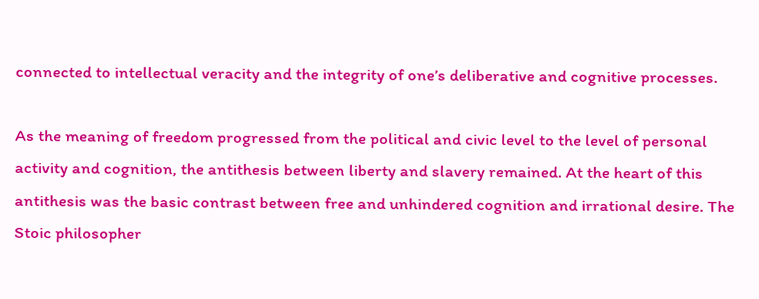connected to intellectual veracity and the integrity of one’s deliberative and cognitive processes.

As the meaning of freedom progressed from the political and civic level to the level of personal activity and cognition, the antithesis between liberty and slavery remained. At the heart of this antithesis was the basic contrast between free and unhindered cognition and irrational desire. The Stoic philosopher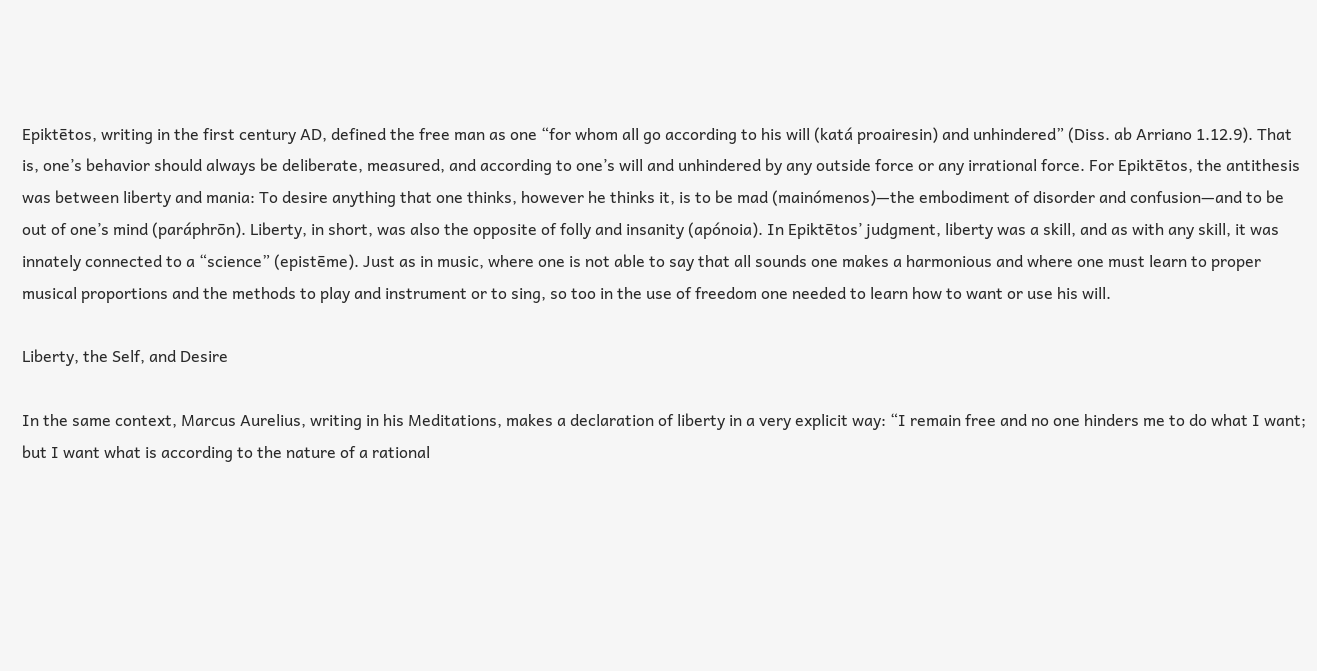Epiktētos, writing in the first century AD, defined the free man as one “for whom all go according to his will (katá proairesin) and unhindered” (Diss. ab Arriano 1.12.9). That is, one’s behavior should always be deliberate, measured, and according to one’s will and unhindered by any outside force or any irrational force. For Epiktētos, the antithesis was between liberty and mania: To desire anything that one thinks, however he thinks it, is to be mad (mainómenos)—the embodiment of disorder and confusion—and to be out of one’s mind (paráphrōn). Liberty, in short, was also the opposite of folly and insanity (apónoia). In Epiktētos’ judgment, liberty was a skill, and as with any skill, it was innately connected to a “science” (epistēme). Just as in music, where one is not able to say that all sounds one makes a harmonious and where one must learn to proper musical proportions and the methods to play and instrument or to sing, so too in the use of freedom one needed to learn how to want or use his will.

Liberty, the Self, and Desire

In the same context, Marcus Aurelius, writing in his Meditations, makes a declaration of liberty in a very explicit way: “I remain free and no one hinders me to do what I want; but I want what is according to the nature of a rational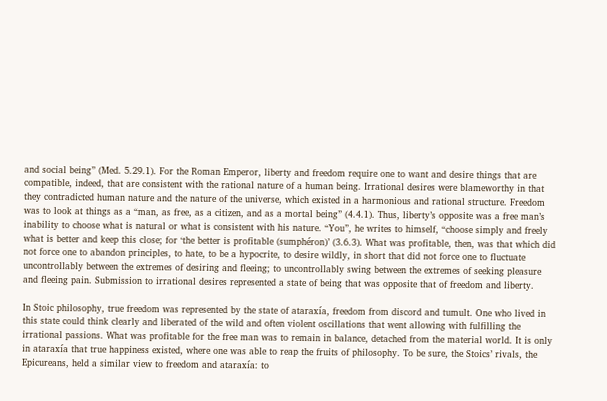and social being” (Med. 5.29.1). For the Roman Emperor, liberty and freedom require one to want and desire things that are compatible, indeed, that are consistent with the rational nature of a human being. Irrational desires were blameworthy in that they contradicted human nature and the nature of the universe, which existed in a harmonious and rational structure. Freedom was to look at things as a “man, as free, as a citizen, and as a mortal being” (4.4.1). Thus, liberty’s opposite was a free man’s inability to choose what is natural or what is consistent with his nature. “You”, he writes to himself, “choose simply and freely what is better and keep this close; for ‘the better is profitable (sumphéron)’ (3.6.3). What was profitable, then, was that which did not force one to abandon principles, to hate, to be a hypocrite, to desire wildly, in short that did not force one to fluctuate uncontrollably between the extremes of desiring and fleeing; to uncontrollably swing between the extremes of seeking pleasure and fleeing pain. Submission to irrational desires represented a state of being that was opposite that of freedom and liberty.

In Stoic philosophy, true freedom was represented by the state of ataraxía, freedom from discord and tumult. One who lived in this state could think clearly and liberated of the wild and often violent oscillations that went allowing with fulfilling the irrational passions. What was profitable for the free man was to remain in balance, detached from the material world. It is only in ataraxía that true happiness existed, where one was able to reap the fruits of philosophy. To be sure, the Stoics’ rivals, the Epicureans, held a similar view to freedom and ataraxía: to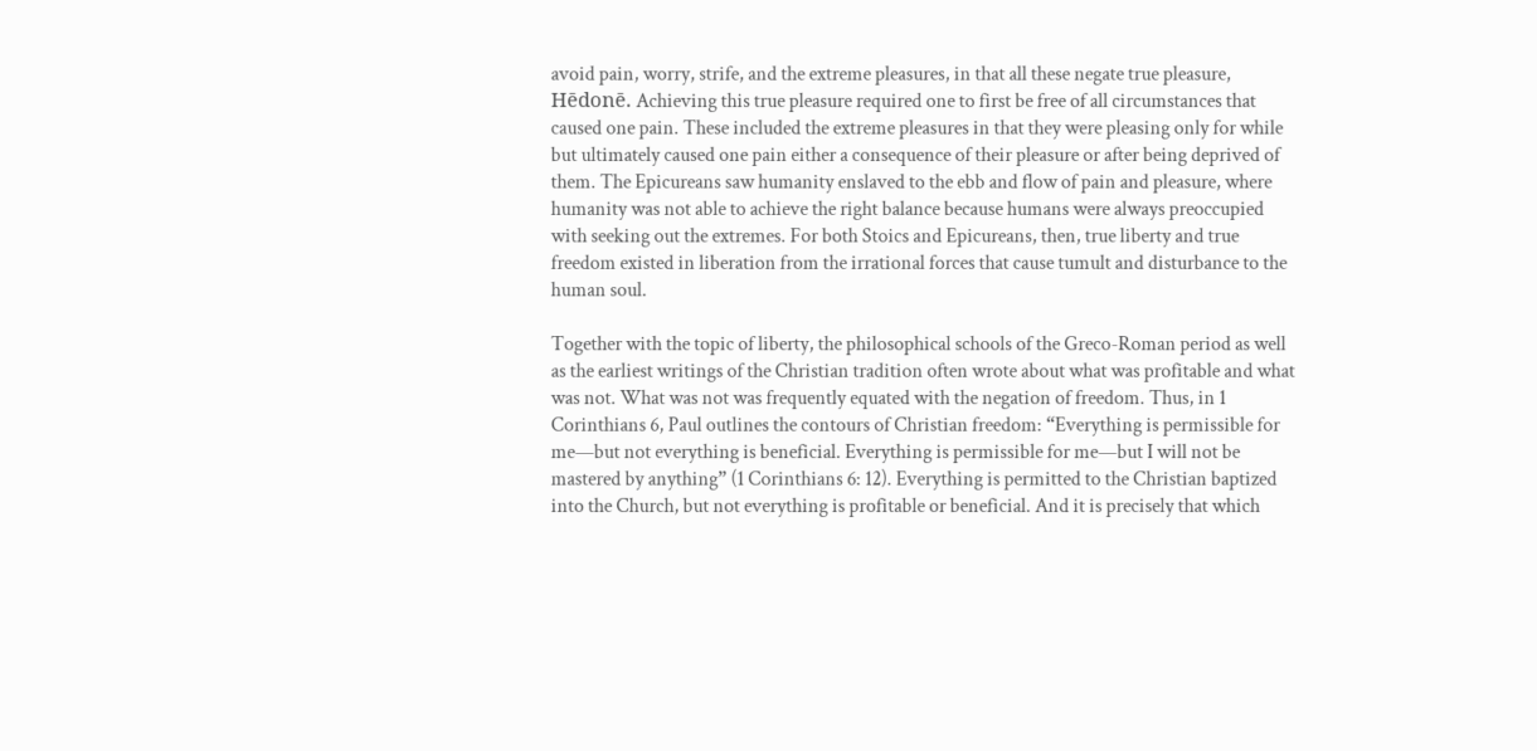avoid pain, worry, strife, and the extreme pleasures, in that all these negate true pleasure, Hēdonē. Achieving this true pleasure required one to first be free of all circumstances that caused one pain. These included the extreme pleasures in that they were pleasing only for while but ultimately caused one pain either a consequence of their pleasure or after being deprived of them. The Epicureans saw humanity enslaved to the ebb and flow of pain and pleasure, where humanity was not able to achieve the right balance because humans were always preoccupied with seeking out the extremes. For both Stoics and Epicureans, then, true liberty and true freedom existed in liberation from the irrational forces that cause tumult and disturbance to the human soul.

Together with the topic of liberty, the philosophical schools of the Greco-Roman period as well as the earliest writings of the Christian tradition often wrote about what was profitable and what was not. What was not was frequently equated with the negation of freedom. Thus, in 1 Corinthians 6, Paul outlines the contours of Christian freedom: “Everything is permissible for me—but not everything is beneficial. Everything is permissible for me—but I will not be mastered by anything” (1 Corinthians 6: 12). Everything is permitted to the Christian baptized into the Church, but not everything is profitable or beneficial. And it is precisely that which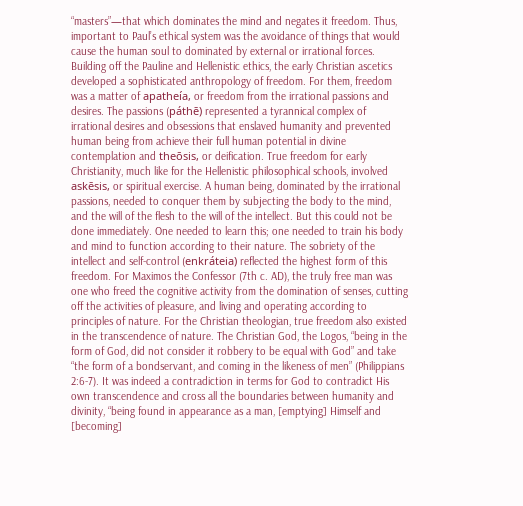“masters”—that which dominates the mind and negates it freedom. Thus, important to Paul’s ethical system was the avoidance of things that would cause the human soul to dominated by external or irrational forces. Building off the Pauline and Hellenistic ethics, the early Christian ascetics developed a sophisticated anthropology of freedom. For them, freedom was a matter of apatheía, or freedom from the irrational passions and desires. The passions (páthē) represented a tyrannical complex of irrational desires and obsessions that enslaved humanity and prevented human being from achieve their full human potential in divine contemplation and theōsis, or deification. True freedom for early Christianity, much like for the Hellenistic philosophical schools, involved askēsis, or spiritual exercise. A human being, dominated by the irrational passions, needed to conquer them by subjecting the body to the mind, and the will of the flesh to the will of the intellect. But this could not be done immediately. One needed to learn this; one needed to train his body and mind to function according to their nature. The sobriety of the intellect and self-control (enkráteia) reflected the highest form of this freedom. For Maximos the Confessor (7th c. AD), the truly free man was one who freed the cognitive activity from the domination of senses, cutting off the activities of pleasure, and living and operating according to principles of nature. For the Christian theologian, true freedom also existed in the transcendence of nature. The Christian God, the Logos, “being in the form of God, did not consider it robbery to be equal with God” and take “the form of a bondservant, and coming in the likeness of men” (Philippians 2:6-7). It was indeed a contradiction in terms for God to contradict His own transcendence and cross all the boundaries between humanity and divinity, “being found in appearance as a man, [emptying] Himself and [becoming]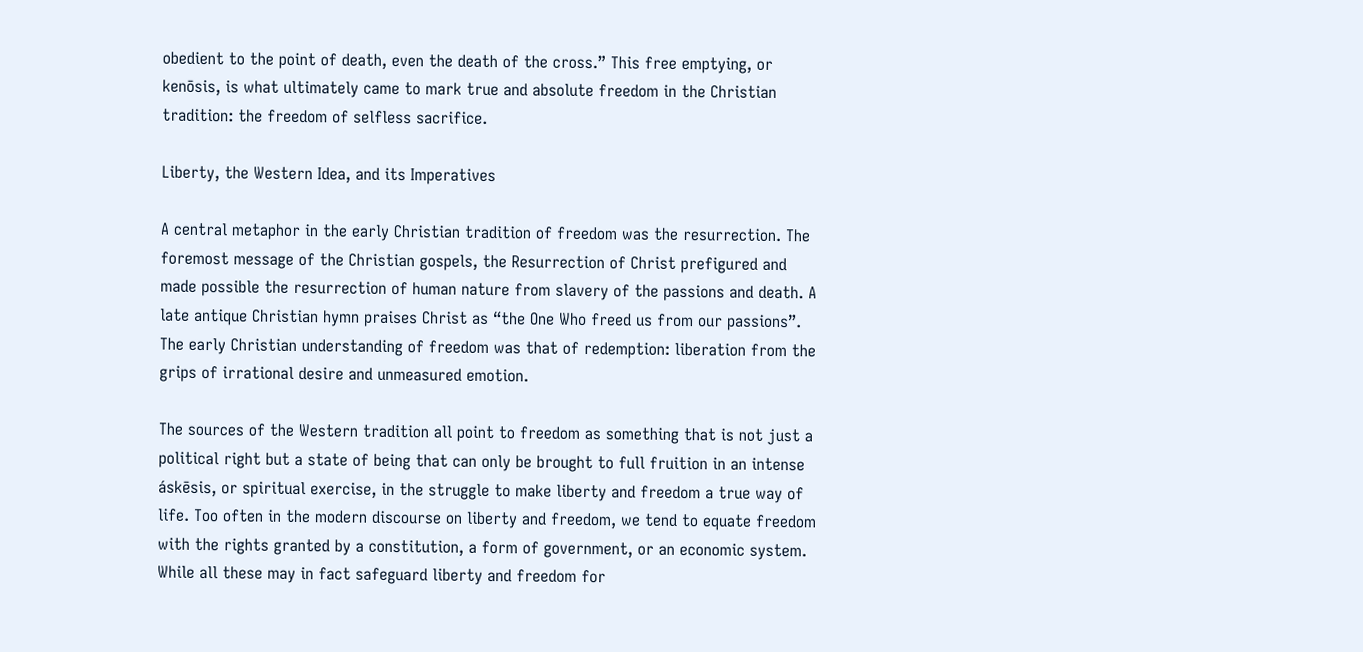obedient to the point of death, even the death of the cross.” This free emptying, or kenōsis, is what ultimately came to mark true and absolute freedom in the Christian tradition: the freedom of selfless sacrifice.

Liberty, the Western Idea, and its Imperatives

A central metaphor in the early Christian tradition of freedom was the resurrection. The foremost message of the Christian gospels, the Resurrection of Christ prefigured and made possible the resurrection of human nature from slavery of the passions and death. A late antique Christian hymn praises Christ as “the One Who freed us from our passions”. The early Christian understanding of freedom was that of redemption: liberation from the grips of irrational desire and unmeasured emotion.

The sources of the Western tradition all point to freedom as something that is not just a political right but a state of being that can only be brought to full fruition in an intense áskēsis, or spiritual exercise, in the struggle to make liberty and freedom a true way of life. Too often in the modern discourse on liberty and freedom, we tend to equate freedom with the rights granted by a constitution, a form of government, or an economic system. While all these may in fact safeguard liberty and freedom for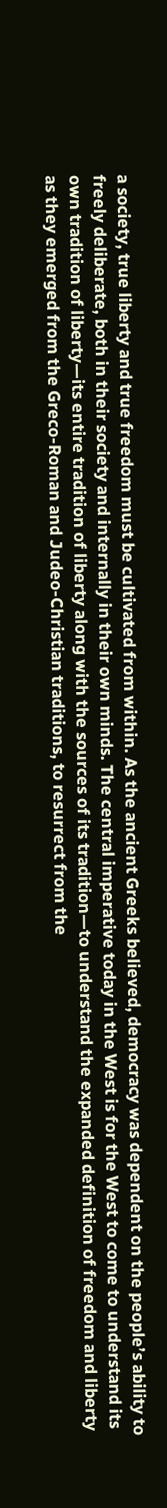a society, true liberty and true freedom must be cultivated from within. As the ancient Greeks believed, democracy was dependent on the people’s ability to freely deliberate, both in their society and internally in their own minds. The central imperative today in the West is for the West to come to understand its own tradition of liberty—its entire tradition of liberty along with the sources of its tradition—to understand the expanded definition of freedom and liberty as they emerged from the Greco-Roman and Judeo-Christian traditions, to resurrect from the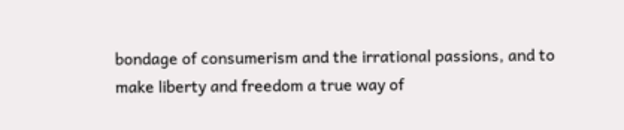bondage of consumerism and the irrational passions, and to make liberty and freedom a true way of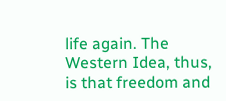life again. The Western Idea, thus, is that freedom and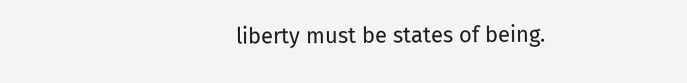liberty must be states of being.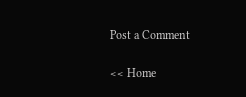Post a Comment

<< Home